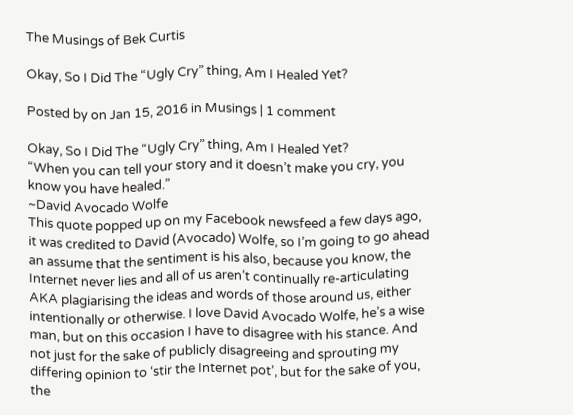The Musings of Bek Curtis

Okay, So I Did The “Ugly Cry” thing, Am I Healed Yet?

Posted by on Jan 15, 2016 in Musings | 1 comment

Okay, So I Did The “Ugly Cry” thing, Am I Healed Yet?
“When you can tell your story and it doesn’t make you cry, you know you have healed.”
~David Avocado Wolfe
This quote popped up on my Facebook newsfeed a few days ago, it was credited to David (Avocado) Wolfe, so I’m going to go ahead an assume that the sentiment is his also, because you know, the Internet never lies and all of us aren’t continually re-articulating AKA plagiarising the ideas and words of those around us, either intentionally or otherwise. I love David Avocado Wolfe, he’s a wise man, but on this occasion I have to disagree with his stance. And not just for the sake of publicly disagreeing and sprouting my differing opinion to ‘stir the Internet pot’, but for the sake of you, the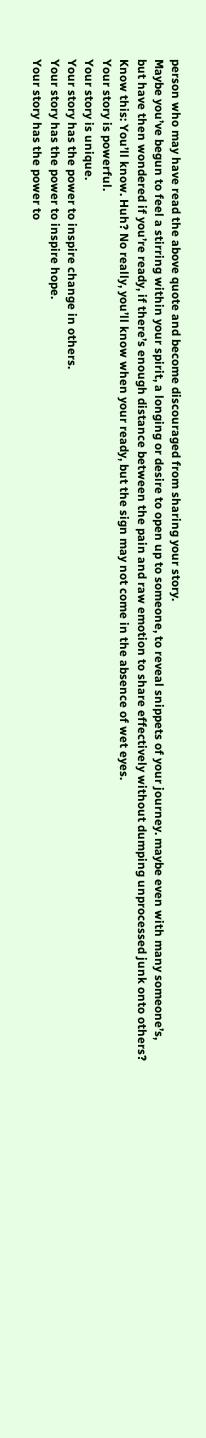person who may have read the above quote and become discouraged from sharing your story.
Maybe you’ve begun to feel a stirring within your spirit, a longing or desire to open up to someone, to reveal snippets of your journey. maybe even with many someone’s, but have then wondered if you’re ready, if there’s enough distance between the pain and raw emotion to share effectively without dumping unprocessed junk onto others?
Know this: You’ll know. Huh? No really, you’ll know when your ready, but the sign may not come in the absence of wet eyes.
Your story is powerful.
Your story is unique.
Your story has the power to inspire change in others.
Your story has the power to inspire hope.
Your story has the power to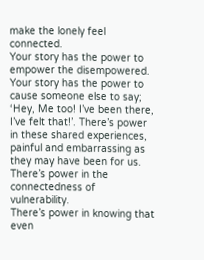make the lonely feel connected.
Your story has the power to empower the disempowered.
Your story has the power to cause someone else to say; ‘Hey, Me too! I’ve been there, I’ve felt that!’. There’s power in these shared experiences, painful and embarrassing as they may have been for us. There’s power in the connectedness of vulnerability.
There’s power in knowing that even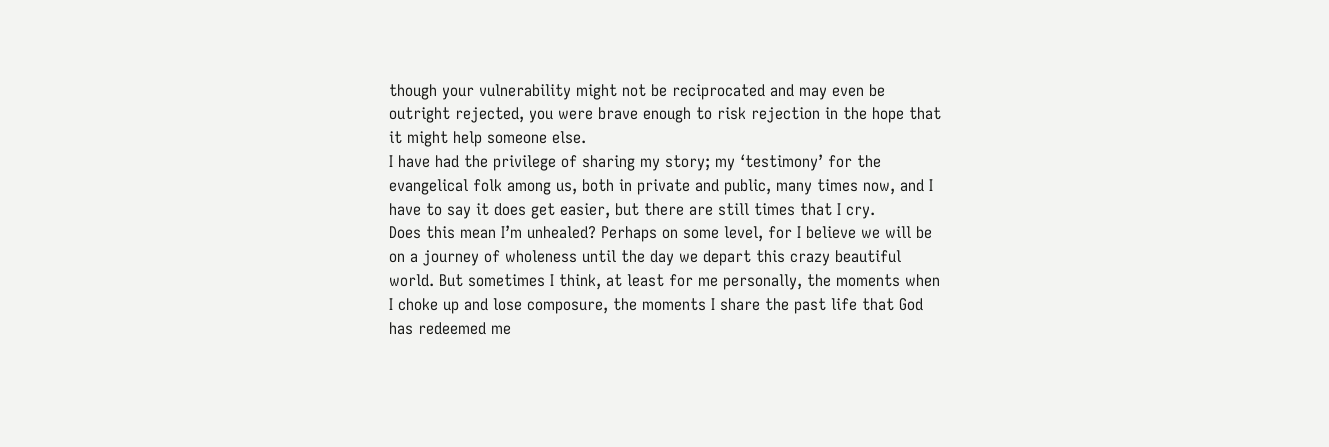though your vulnerability might not be reciprocated and may even be outright rejected, you were brave enough to risk rejection in the hope that it might help someone else.
I have had the privilege of sharing my story; my ‘testimony’ for the evangelical folk among us, both in private and public, many times now, and I have to say it does get easier, but there are still times that I cry.
Does this mean I’m unhealed? Perhaps on some level, for I believe we will be on a journey of wholeness until the day we depart this crazy beautiful world. But sometimes I think, at least for me personally, the moments when I choke up and lose composure, the moments I share the past life that God has redeemed me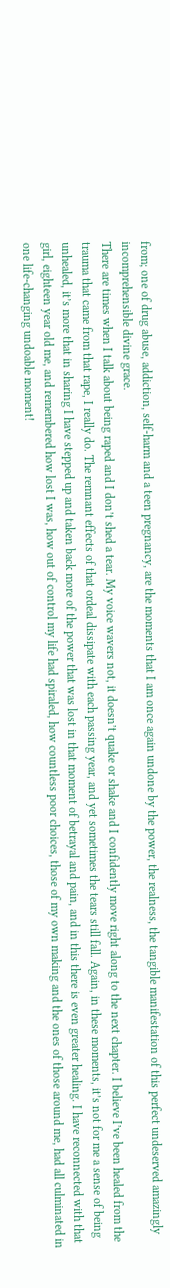from; one of drug abuse, addiction, self-harm and a teen pregnancy, are the moments that I am once again undone by the power, the realness, the tangible manifestation of this perfect undeserved amazingly incomprehensible divine grace.
There are times when I talk about being raped and I don’t shed a tear. My voice wavers not, it doesn’t quake or shake and I confidently move right along to the next chapter. I believe I’ve been healed from the trauma that came from that rape, I really do. The remnant effects of that ordeal dissipate with each passing year, and yet sometimes the tears still fall. Again, in these moments, it’s not for me a sense of being unhealed, it’s more that in sharing I have stepped up and taken back more of the power that was lost in that moment of betrayal and pain, and in this there is even greater healing. I have reconnected with that girl, eighteen year old me, and remembered how lost I was, how out of control my life had spiraled, how countless poor choices, those of my own making and the ones of those around me, had all culminated in one life-changing undoable moment!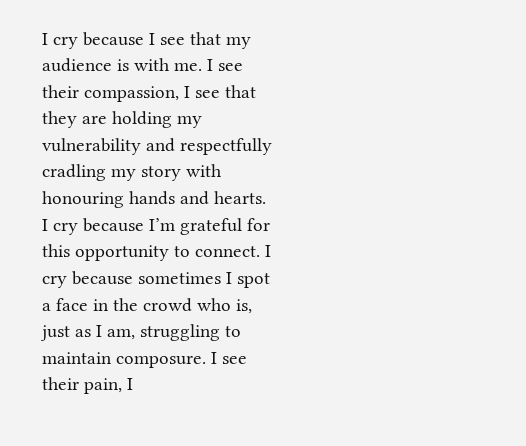I cry because I see that my audience is with me. I see their compassion, I see that they are holding my vulnerability and respectfully cradling my story with honouring hands and hearts. I cry because I’m grateful for this opportunity to connect. I cry because sometimes I spot a face in the crowd who is, just as I am, struggling to maintain composure. I see their pain, I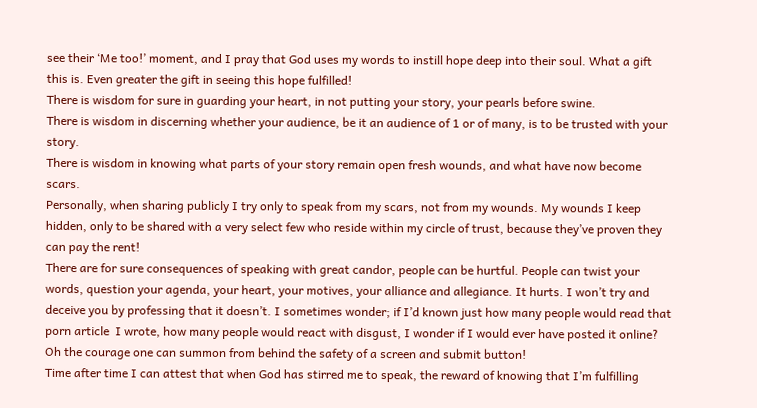see their ‘Me too!’ moment, and I pray that God uses my words to instill hope deep into their soul. What a gift this is. Even greater the gift in seeing this hope fulfilled!
There is wisdom for sure in guarding your heart, in not putting your story, your pearls before swine.
There is wisdom in discerning whether your audience, be it an audience of 1 or of many, is to be trusted with your story.
There is wisdom in knowing what parts of your story remain open fresh wounds, and what have now become scars.
Personally, when sharing publicly I try only to speak from my scars, not from my wounds. My wounds I keep hidden, only to be shared with a very select few who reside within my circle of trust, because they’ve proven they can pay the rent!
There are for sure consequences of speaking with great candor, people can be hurtful. People can twist your words, question your agenda, your heart, your motives, your alliance and allegiance. It hurts. I won’t try and deceive you by professing that it doesn’t. I sometimes wonder; if I’d known just how many people would read that porn article  I wrote, how many people would react with disgust, I wonder if I would ever have posted it online?
Oh the courage one can summon from behind the safety of a screen and submit button!
Time after time I can attest that when God has stirred me to speak, the reward of knowing that I’m fulfilling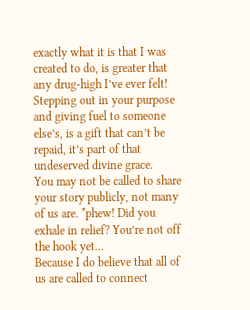exactly what it is that I was created to do, is greater that any drug-high I’ve ever felt! Stepping out in your purpose and giving fuel to someone else’s, is a gift that can’t be repaid, it’s part of that undeserved divine grace.
You may not be called to share your story publicly, not many of us are. *phew! Did you exhale in relief? You’re not off the hook yet…
Because I do believe that all of us are called to connect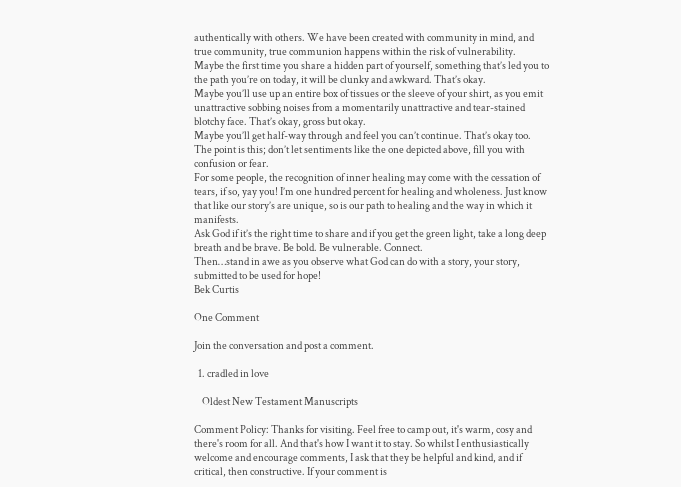authentically with others. We have been created with community in mind, and true community, true communion happens within the risk of vulnerability.
Maybe the first time you share a hidden part of yourself, something that’s led you to the path you’re on today, it will be clunky and awkward. That’s okay.
Maybe you’ll use up an entire box of tissues or the sleeve of your shirt, as you emit unattractive sobbing noises from a momentarily unattractive and tear-stained blotchy face. That’s okay, gross but okay.
Maybe you’ll get half-way through and feel you can’t continue. That’s okay too.
The point is this; don’t let sentiments like the one depicted above, fill you with confusion or fear.
For some people, the recognition of inner healing may come with the cessation of tears, if so, yay you! I’m one hundred percent for healing and wholeness. Just know that like our story’s are unique, so is our path to healing and the way in which it manifests.
Ask God if it’s the right time to share and if you get the green light, take a long deep breath and be brave. Be bold. Be vulnerable. Connect.
Then…stand in awe as you observe what God can do with a story, your story, submitted to be used for hope!
Bek Curtis

One Comment

Join the conversation and post a comment.

  1. cradled in love

    Oldest New Testament Manuscripts

Comment Policy: Thanks for visiting. Feel free to camp out, it's warm, cosy and there's room for all. And that's how I want it to stay. So whilst I enthusiastically welcome and encourage comments, I ask that they be helpful and kind, and if critical, then constructive. If your comment is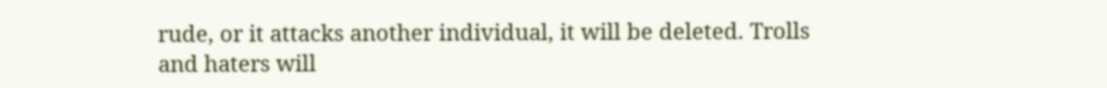rude, or it attacks another individual, it will be deleted. Trolls and haters will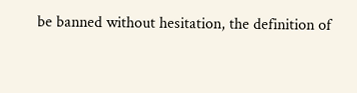be banned without hesitation, the definition of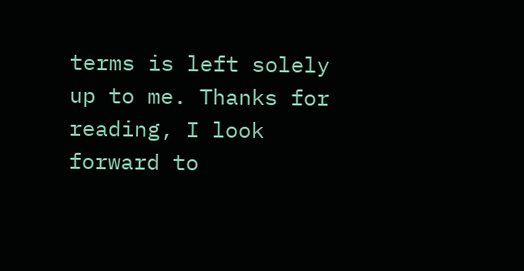terms is left solely up to me. Thanks for reading, I look forward to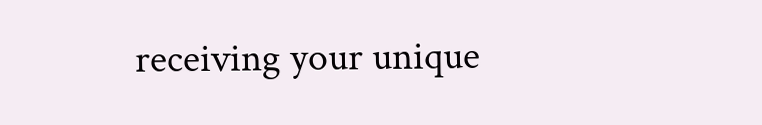receiving your unique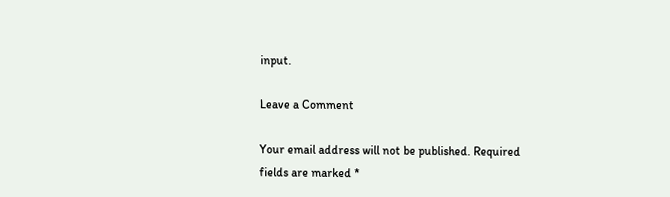input.

Leave a Comment

Your email address will not be published. Required fields are marked *